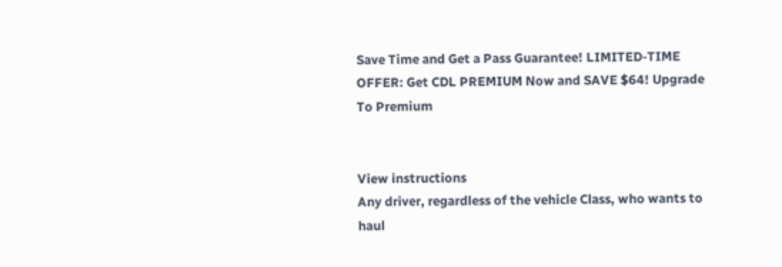Save Time and Get a Pass Guarantee! LIMITED-TIME OFFER: Get CDL PREMIUM Now and SAVE $64! Upgrade To Premium


View instructions
Any driver, regardless of the vehicle Class, who wants to haul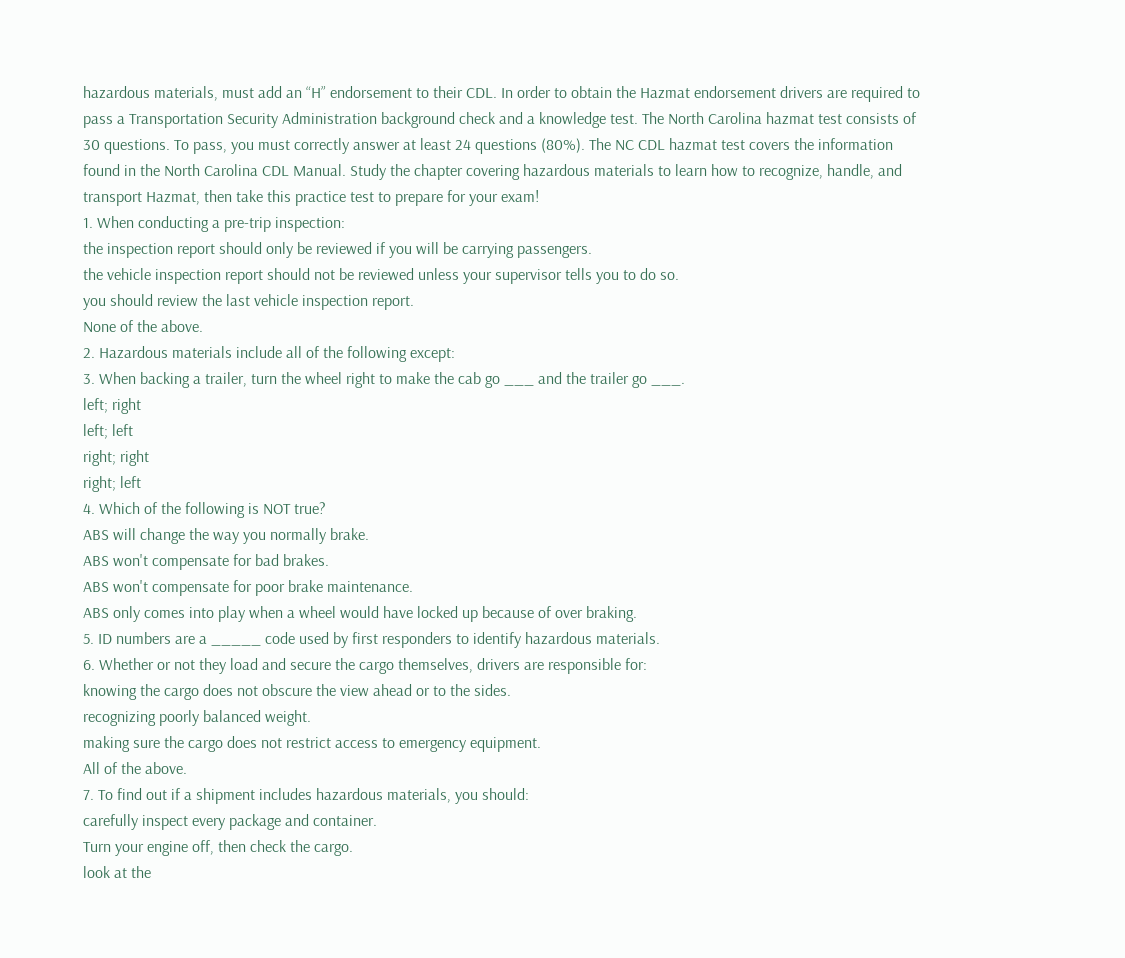hazardous materials, must add an “H” endorsement to their CDL. In order to obtain the Hazmat endorsement drivers are required to pass a Transportation Security Administration background check and a knowledge test. The North Carolina hazmat test consists of 30 questions. To pass, you must correctly answer at least 24 questions (80%). The NC CDL hazmat test covers the information found in the North Carolina CDL Manual. Study the chapter covering hazardous materials to learn how to recognize, handle, and transport Hazmat, then take this practice test to prepare for your exam!
1. When conducting a pre-trip inspection:
the inspection report should only be reviewed if you will be carrying passengers.
the vehicle inspection report should not be reviewed unless your supervisor tells you to do so.
you should review the last vehicle inspection report.
None of the above.
2. Hazardous materials include all of the following except:
3. When backing a trailer, turn the wheel right to make the cab go ___ and the trailer go ___.
left; right
left; left
right; right
right; left
4. Which of the following is NOT true?
ABS will change the way you normally brake.
ABS won't compensate for bad brakes.
ABS won't compensate for poor brake maintenance.
ABS only comes into play when a wheel would have locked up because of over braking.
5. ID numbers are a _____ code used by first responders to identify hazardous materials.
6. Whether or not they load and secure the cargo themselves, drivers are responsible for:
knowing the cargo does not obscure the view ahead or to the sides.
recognizing poorly balanced weight.
making sure the cargo does not restrict access to emergency equipment.
All of the above.
7. To find out if a shipment includes hazardous materials, you should:
carefully inspect every package and container.
Turn your engine off, then check the cargo.
look at the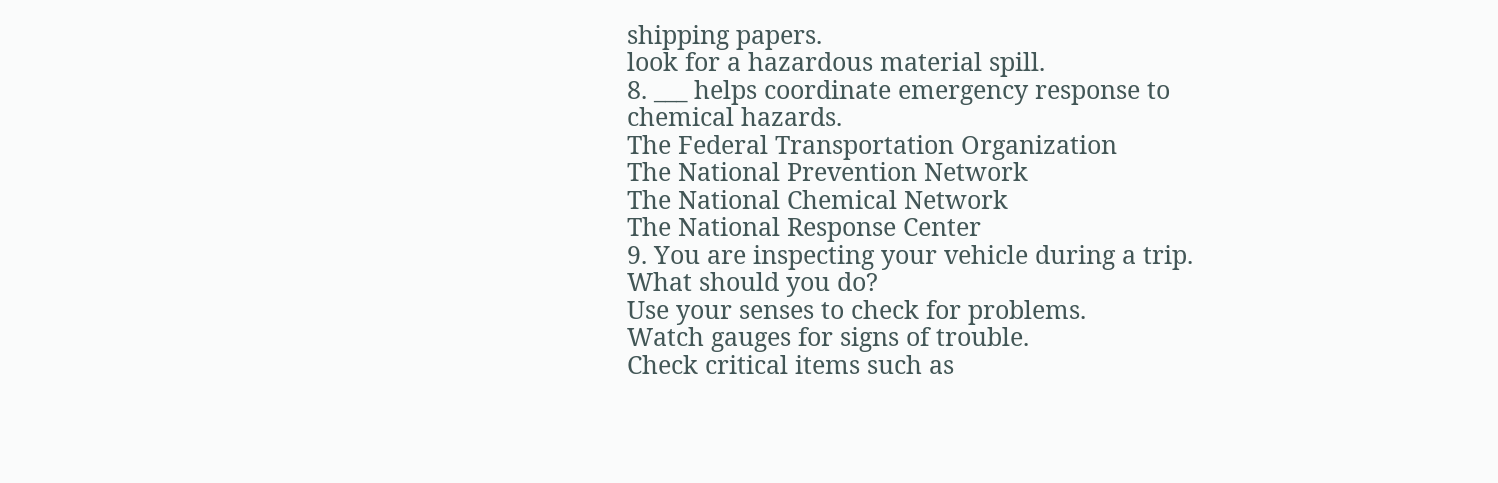shipping papers.
look for a hazardous material spill.
8. ___ helps coordinate emergency response to chemical hazards.
The Federal Transportation Organization
The National Prevention Network
The National Chemical Network
The National Response Center
9. You are inspecting your vehicle during a trip. What should you do?
Use your senses to check for problems.
Watch gauges for signs of trouble.
Check critical items such as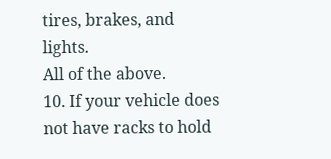tires, brakes, and lights.
All of the above.
10. If your vehicle does not have racks to hold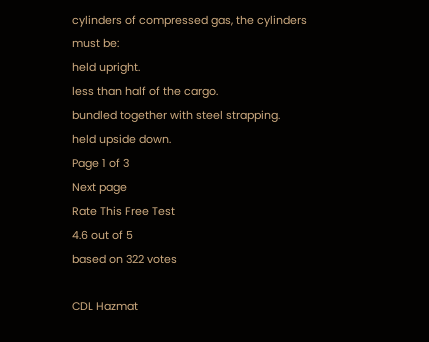cylinders of compressed gas, the cylinders must be:
held upright.
less than half of the cargo.
bundled together with steel strapping.
held upside down.
Page 1 of 3
Next page
Rate This Free Test
4.6 out of 5
based on 322 votes

CDL Hazmat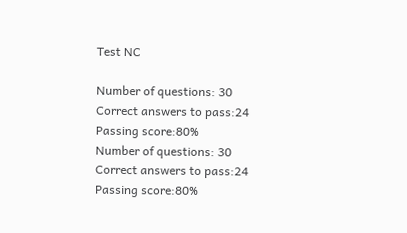Test NC

Number of questions: 30
Correct answers to pass:24
Passing score:80%
Number of questions: 30
Correct answers to pass:24
Passing score:80%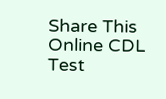Share This Online CDL Test